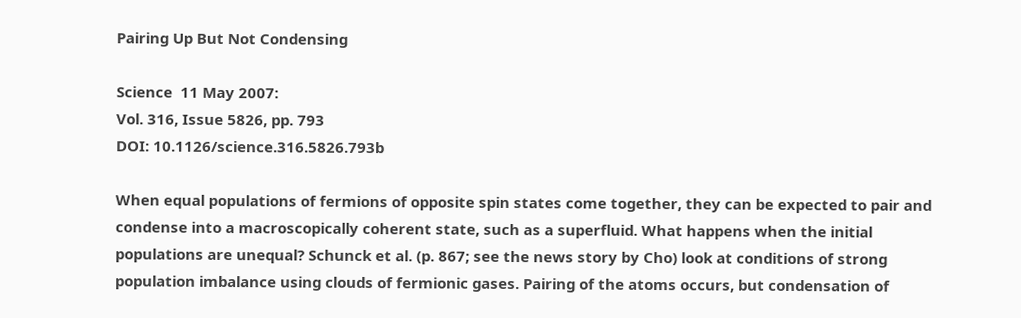Pairing Up But Not Condensing

Science  11 May 2007:
Vol. 316, Issue 5826, pp. 793
DOI: 10.1126/science.316.5826.793b

When equal populations of fermions of opposite spin states come together, they can be expected to pair and condense into a macroscopically coherent state, such as a superfluid. What happens when the initial populations are unequal? Schunck et al. (p. 867; see the news story by Cho) look at conditions of strong population imbalance using clouds of fermionic gases. Pairing of the atoms occurs, but condensation of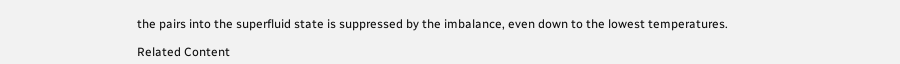the pairs into the superfluid state is suppressed by the imbalance, even down to the lowest temperatures.

Related Content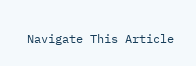Navigate This Article